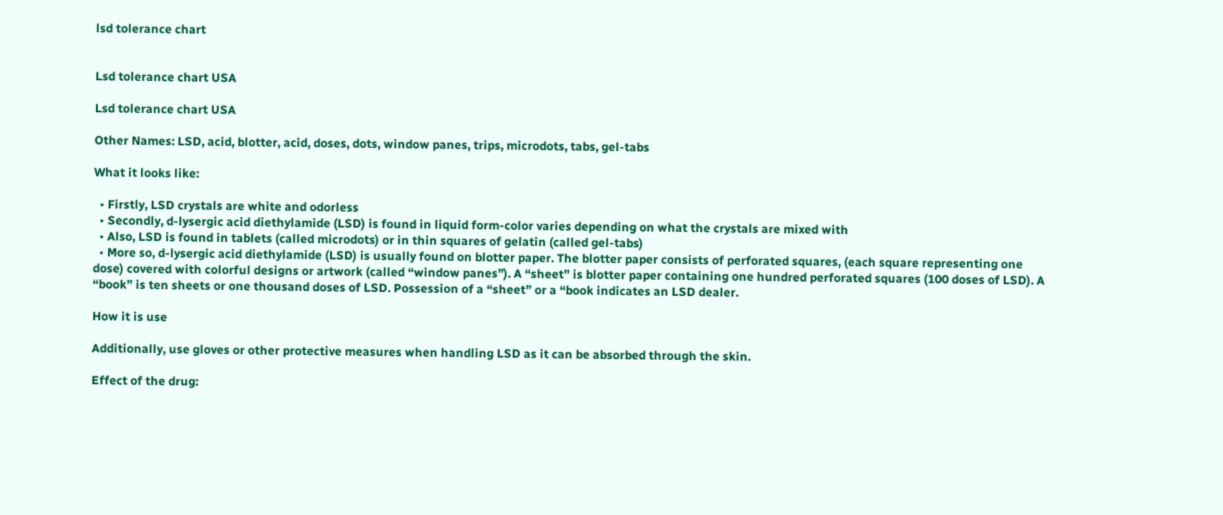lsd tolerance chart


Lsd tolerance chart USA

Lsd tolerance chart USA

Other Names: LSD, acid, blotter, acid, doses, dots, window panes, trips, microdots, tabs, gel-tabs

What it looks like:

  • Firstly, LSD crystals are white and odorless
  • Secondly, d-lysergic acid diethylamide (LSD) is found in liquid form-color varies depending on what the crystals are mixed with
  • Also, LSD is found in tablets (called microdots) or in thin squares of gelatin (called gel-tabs)
  • More so, d-lysergic acid diethylamide (LSD) is usually found on blotter paper. The blotter paper consists of perforated squares, (each square representing one dose) covered with colorful designs or artwork (called “window panes”). A “sheet” is blotter paper containing one hundred perforated squares (100 doses of LSD). A “book” is ten sheets or one thousand doses of LSD. Possession of a “sheet” or a “book indicates an LSD dealer.

How it is use

Additionally, use gloves or other protective measures when handling LSD as it can be absorbed through the skin.

Effect of the drug: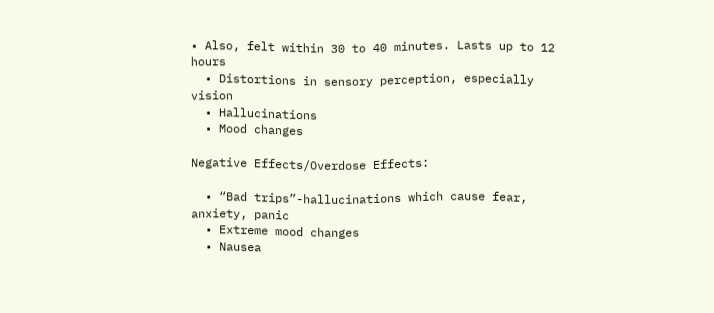• Also, felt within 30 to 40 minutes. Lasts up to 12 hours
  • Distortions in sensory perception, especially vision
  • Hallucinations
  • Mood changes

Negative Effects/Overdose Effects:

  • “Bad trips”-hallucinations which cause fear, anxiety, panic
  • Extreme mood changes
  • Nausea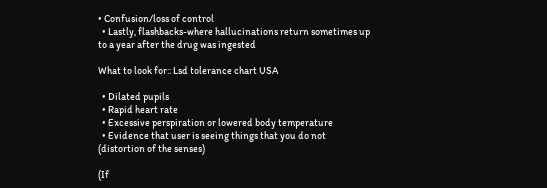• Confusion/loss of control
  • Lastly, flashbacks-where hallucinations return sometimes up to a year after the drug was ingested

What to look for:: Lsd tolerance chart USA

  • Dilated pupils
  • Rapid heart rate
  • Excessive perspiration or lowered body temperature
  • Evidence that user is seeing things that you do not (distortion of the senses)

(If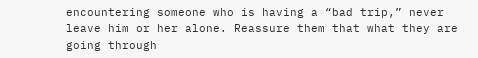encountering someone who is having a “bad trip,” never leave him or her alone. Reassure them that what they are going through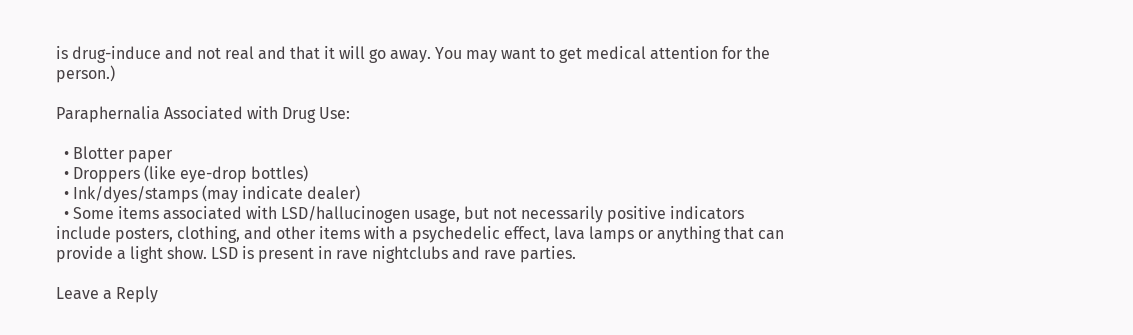is drug-induce and not real and that it will go away. You may want to get medical attention for the person.)

Paraphernalia Associated with Drug Use:

  • Blotter paper
  • Droppers (like eye-drop bottles)
  • Ink/dyes/stamps (may indicate dealer)
  • Some items associated with LSD/hallucinogen usage, but not necessarily positive indicators include posters, clothing, and other items with a psychedelic effect, lava lamps or anything that can provide a light show. LSD is present in rave nightclubs and rave parties.

Leave a Reply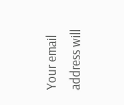Your email address will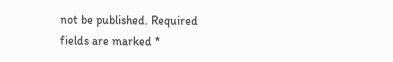not be published. Required fields are marked *